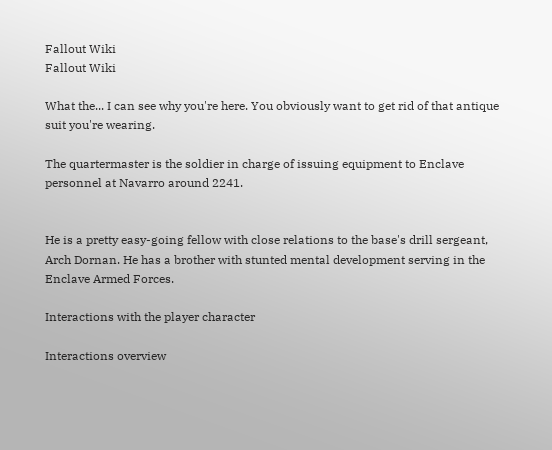Fallout Wiki
Fallout Wiki

What the... I can see why you're here. You obviously want to get rid of that antique suit you're wearing.

The quartermaster is the soldier in charge of issuing equipment to Enclave personnel at Navarro around 2241.


He is a pretty easy-going fellow with close relations to the base's drill sergeant, Arch Dornan. He has a brother with stunted mental development serving in the Enclave Armed Forces.

Interactions with the player character

Interactions overview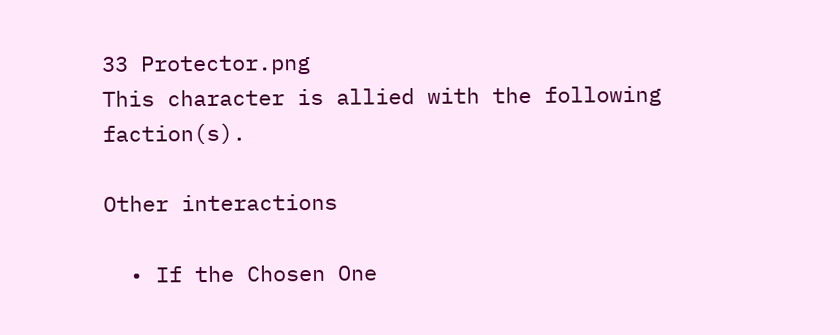33 Protector.png
This character is allied with the following faction(s).

Other interactions

  • If the Chosen One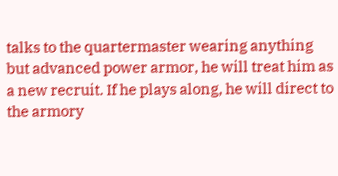talks to the quartermaster wearing anything but advanced power armor, he will treat him as a new recruit. If he plays along, he will direct to the armory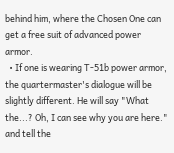behind him, where the Chosen One can get a free suit of advanced power armor.
  • If one is wearing T-51b power armor, the quartermaster's dialogue will be slightly different. He will say "What the...? Oh, I can see why you are here." and tell the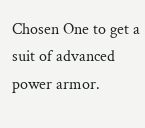Chosen One to get a suit of advanced power armor.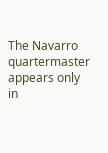The Navarro quartermaster appears only in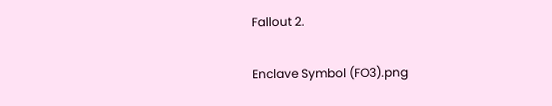Fallout 2.

Enclave Symbol (FO3).png